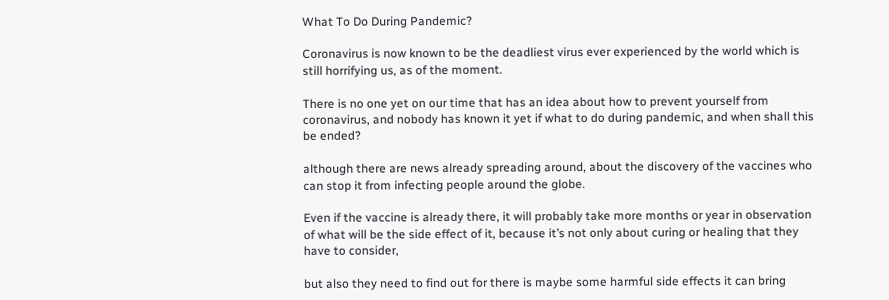What To Do During Pandemic?

Coronavirus is now known to be the deadliest virus ever experienced by the world which is still horrifying us, as of the moment.

There is no one yet on our time that has an idea about how to prevent yourself from coronavirus, and nobody has known it yet if what to do during pandemic, and when shall this be ended?

although there are news already spreading around, about the discovery of the vaccines who can stop it from infecting people around the globe.

Even if the vaccine is already there, it will probably take more months or year in observation of what will be the side effect of it, because it’s not only about curing or healing that they have to consider,

but also they need to find out for there is maybe some harmful side effects it can bring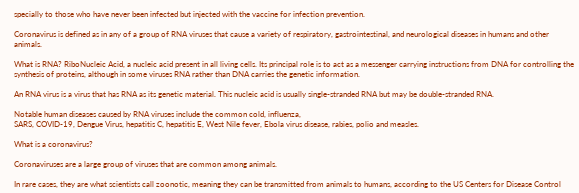specially to those who have never been infected but injected with the vaccine for infection prevention.

Coronavirus is defined as in any of a group of RNA viruses that cause a variety of respiratory, gastrointestinal, and neurological diseases in humans and other animals.

What is RNA? RiboNucleic Acid, a nucleic acid present in all living cells. Its principal role is to act as a messenger carrying instructions from DNA for controlling the synthesis of proteins, although in some viruses RNA rather than DNA carries the genetic information.

An RNA virus is a virus that has RNA as its genetic material. This nucleic acid is usually single-stranded RNA but may be double-stranded RNA.

Notable human diseases caused by RNA viruses include the common cold, influenza,
SARS, COVID-19, Dengue Virus, hepatitis C, hepatitis E, West Nile fever, Ebola virus disease, rabies, polio and measles.

What is a coronavirus?

Coronaviruses are a large group of viruses that are common among animals.

In rare cases, they are what scientists call zoonotic, meaning they can be transmitted from animals to humans, according to the US Centers for Disease Control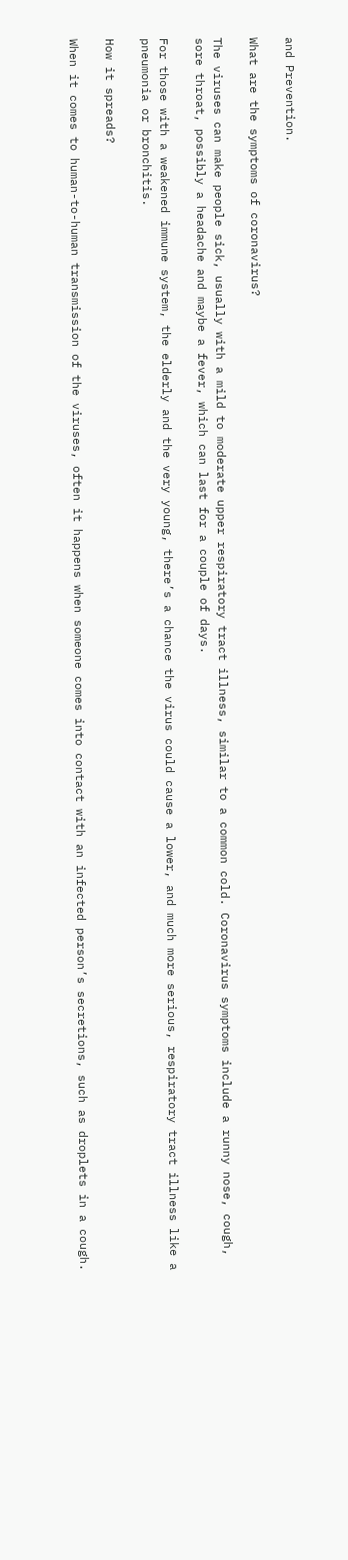and Prevention.

What are the symptoms of coronavirus?

The viruses can make people sick, usually with a mild to moderate upper respiratory tract illness, similar to a common cold. Coronavirus symptoms include a runny nose, cough, sore throat, possibly a headache and maybe a fever, which can last for a couple of days.

For those with a weakened immune system, the elderly and the very young, there’s a chance the virus could cause a lower, and much more serious, respiratory tract illness like a pneumonia or bronchitis.

How it spreads?

When it comes to human-to-human transmission of the viruses, often it happens when someone comes into contact with an infected person’s secretions, such as droplets in a cough.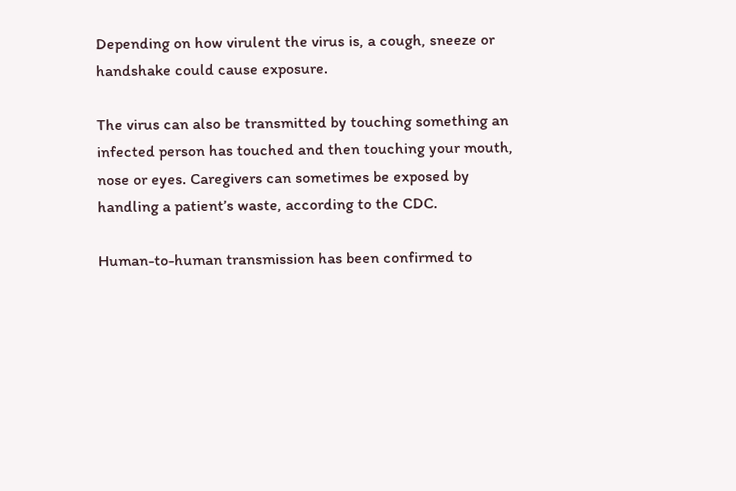Depending on how virulent the virus is, a cough, sneeze or handshake could cause exposure.

The virus can also be transmitted by touching something an infected person has touched and then touching your mouth, nose or eyes. Caregivers can sometimes be exposed by handling a patient’s waste, according to the CDC.

Human-to-human transmission has been confirmed to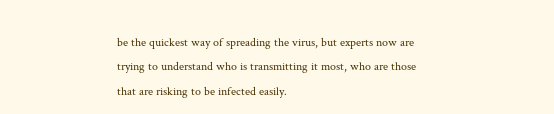be the quickest way of spreading the virus, but experts now are trying to understand who is transmitting it most, who are those that are risking to be infected easily.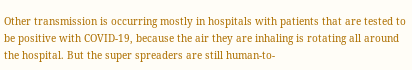Other transmission is occurring mostly in hospitals with patients that are tested to be positive with COVID-19, because the air they are inhaling is rotating all around the hospital. But the super spreaders are still human-to-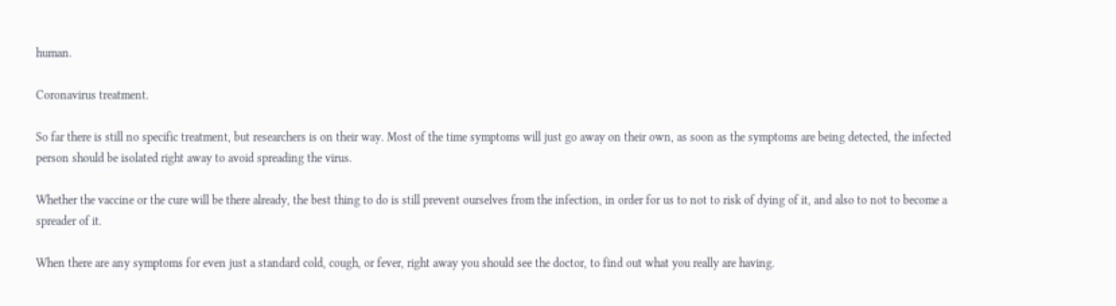human.

Coronavirus treatment.

So far there is still no specific treatment, but researchers is on their way. Most of the time symptoms will just go away on their own, as soon as the symptoms are being detected, the infected person should be isolated right away to avoid spreading the virus.

Whether the vaccine or the cure will be there already, the best thing to do is still prevent ourselves from the infection, in order for us to not to risk of dying of it, and also to not to become a spreader of it.

When there are any symptoms for even just a standard cold, cough, or fever, right away you should see the doctor, to find out what you really are having.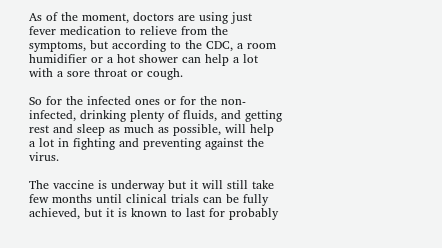As of the moment, doctors are using just fever medication to relieve from the symptoms, but according to the CDC, a room humidifier or a hot shower can help a lot with a sore throat or cough.

So for the infected ones or for the non-infected, drinking plenty of fluids, and getting rest and sleep as much as possible, will help a lot in fighting and preventing against the virus.

The vaccine is underway but it will still take few months until clinical trials can be fully achieved, but it is known to last for probably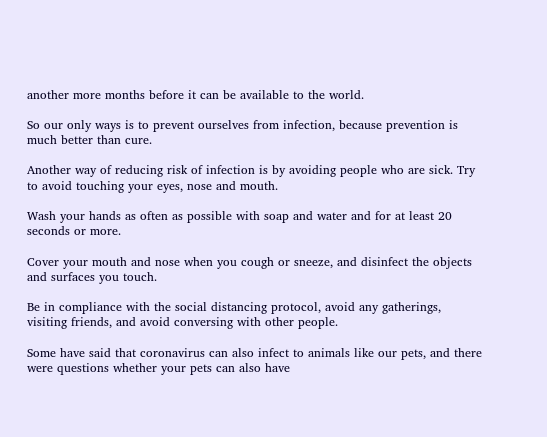another more months before it can be available to the world.

So our only ways is to prevent ourselves from infection, because prevention is much better than cure.

Another way of reducing risk of infection is by avoiding people who are sick. Try to avoid touching your eyes, nose and mouth.

Wash your hands as often as possible with soap and water and for at least 20 seconds or more.

Cover your mouth and nose when you cough or sneeze, and disinfect the objects and surfaces you touch.

Be in compliance with the social distancing protocol, avoid any gatherings, visiting friends, and avoid conversing with other people.

Some have said that coronavirus can also infect to animals like our pets, and there were questions whether your pets can also have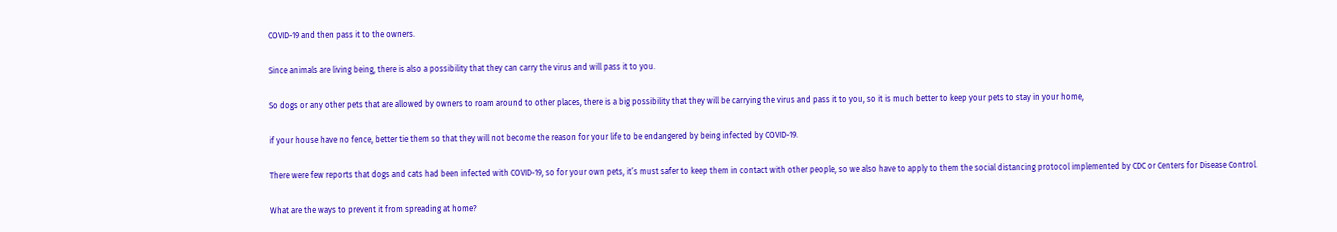COVID-19 and then pass it to the owners.

Since animals are living being, there is also a possibility that they can carry the virus and will pass it to you.

So dogs or any other pets that are allowed by owners to roam around to other places, there is a big possibility that they will be carrying the virus and pass it to you, so it is much better to keep your pets to stay in your home,

if your house have no fence, better tie them so that they will not become the reason for your life to be endangered by being infected by COVID-19.

There were few reports that dogs and cats had been infected with COVID-19, so for your own pets, it’s must safer to keep them in contact with other people, so we also have to apply to them the social distancing protocol implemented by CDC or Centers for Disease Control.

What are the ways to prevent it from spreading at home?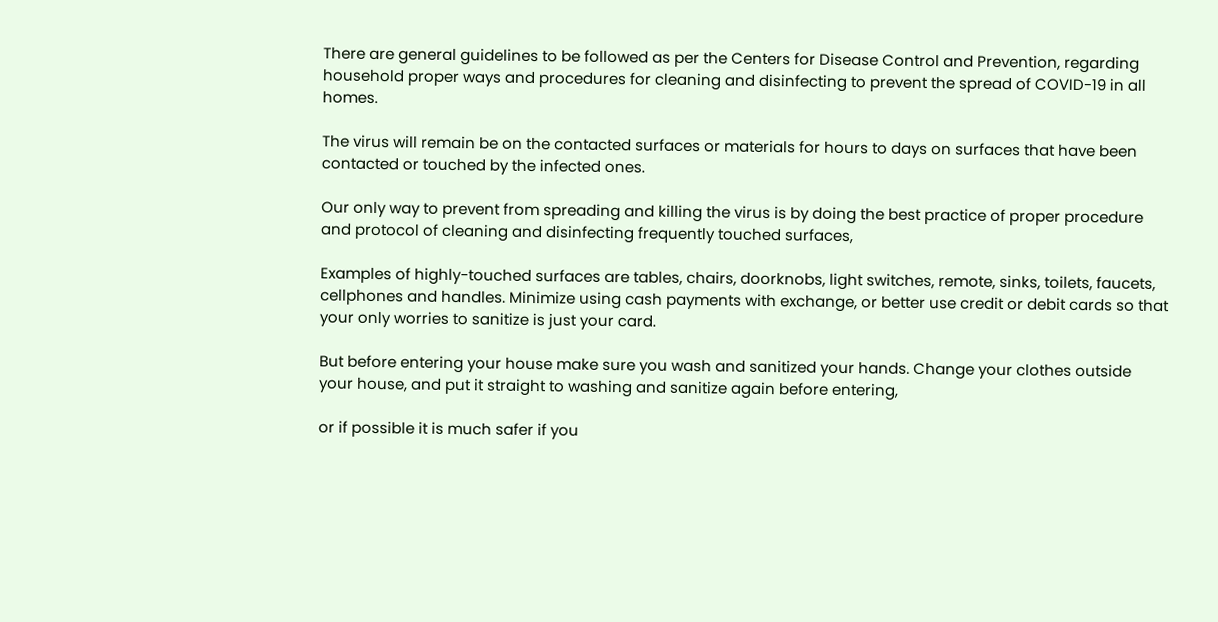There are general guidelines to be followed as per the Centers for Disease Control and Prevention, regarding household proper ways and procedures for cleaning and disinfecting to prevent the spread of COVID-19 in all homes.

The virus will remain be on the contacted surfaces or materials for hours to days on surfaces that have been contacted or touched by the infected ones.

Our only way to prevent from spreading and killing the virus is by doing the best practice of proper procedure and protocol of cleaning and disinfecting frequently touched surfaces,

Examples of highly-touched surfaces are tables, chairs, doorknobs, light switches, remote, sinks, toilets, faucets, cellphones and handles. Minimize using cash payments with exchange, or better use credit or debit cards so that your only worries to sanitize is just your card.

But before entering your house make sure you wash and sanitized your hands. Change your clothes outside your house, and put it straight to washing and sanitize again before entering,

or if possible it is much safer if you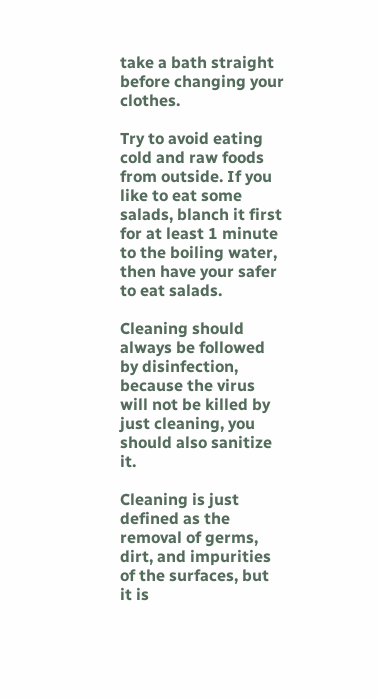take a bath straight before changing your clothes.

Try to avoid eating cold and raw foods from outside. If you like to eat some salads, blanch it first for at least 1 minute to the boiling water, then have your safer to eat salads.

Cleaning should always be followed by disinfection, because the virus will not be killed by just cleaning, you should also sanitize it.

Cleaning is just defined as the removal of germs, dirt, and impurities of the surfaces, but it is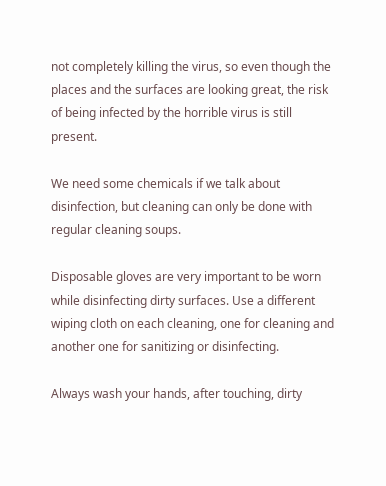not completely killing the virus, so even though the places and the surfaces are looking great, the risk of being infected by the horrible virus is still present.

We need some chemicals if we talk about disinfection, but cleaning can only be done with regular cleaning soups.

Disposable gloves are very important to be worn while disinfecting dirty surfaces. Use a different wiping cloth on each cleaning, one for cleaning and another one for sanitizing or disinfecting.

Always wash your hands, after touching, dirty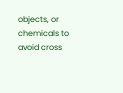objects, or chemicals to avoid cross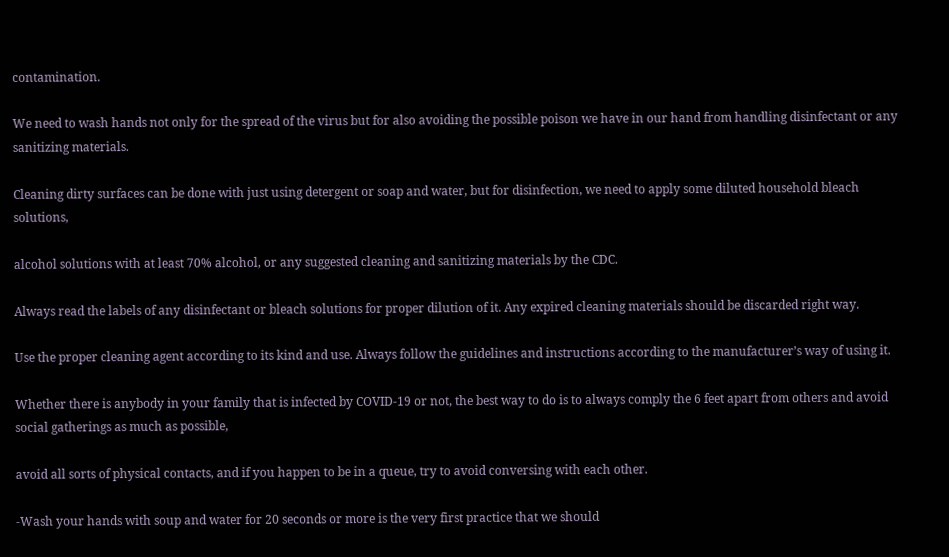contamination.

We need to wash hands not only for the spread of the virus but for also avoiding the possible poison we have in our hand from handling disinfectant or any sanitizing materials.

Cleaning dirty surfaces can be done with just using detergent or soap and water, but for disinfection, we need to apply some diluted household bleach solutions,

alcohol solutions with at least 70% alcohol, or any suggested cleaning and sanitizing materials by the CDC.

Always read the labels of any disinfectant or bleach solutions for proper dilution of it. Any expired cleaning materials should be discarded right way.

Use the proper cleaning agent according to its kind and use. Always follow the guidelines and instructions according to the manufacturer’s way of using it.

Whether there is anybody in your family that is infected by COVID-19 or not, the best way to do is to always comply the 6 feet apart from others and avoid social gatherings as much as possible,

avoid all sorts of physical contacts, and if you happen to be in a queue, try to avoid conversing with each other.

-Wash your hands with soup and water for 20 seconds or more is the very first practice that we should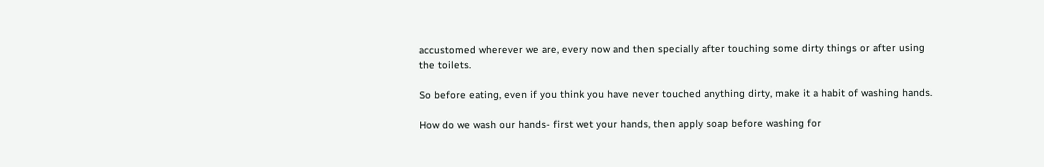accustomed wherever we are, every now and then specially after touching some dirty things or after using the toilets.

So before eating, even if you think you have never touched anything dirty, make it a habit of washing hands.

How do we wash our hands- first wet your hands, then apply soap before washing for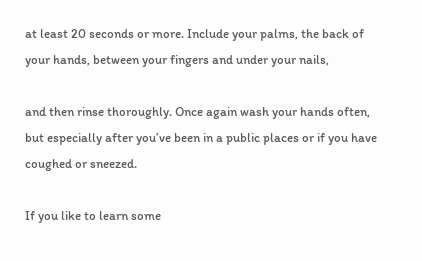at least 20 seconds or more. Include your palms, the back of your hands, between your fingers and under your nails,

and then rinse thoroughly. Once again wash your hands often, but especially after you’ve been in a public places or if you have coughed or sneezed.

If you like to learn some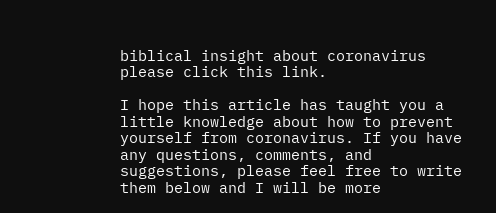biblical insight about coronavirus please click this link.

I hope this article has taught you a little knowledge about how to prevent yourself from coronavirus. If you have any questions, comments, and suggestions, please feel free to write them below and I will be more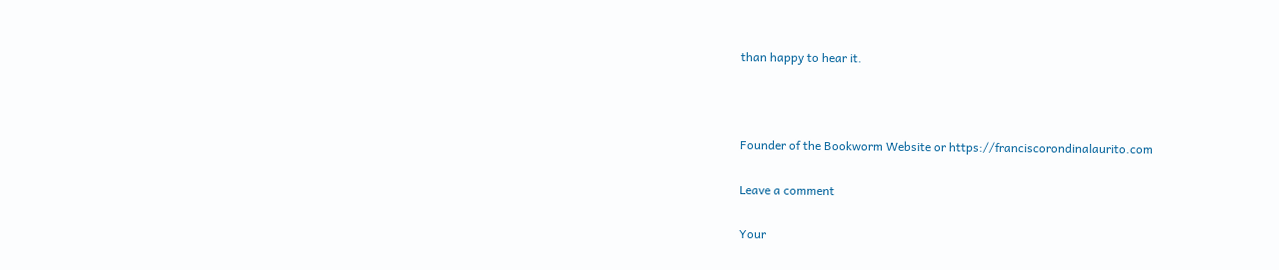than happy to hear it.



Founder of the Bookworm Website or https://franciscorondinalaurito.com

Leave a comment

Your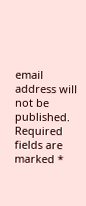email address will not be published. Required fields are marked *